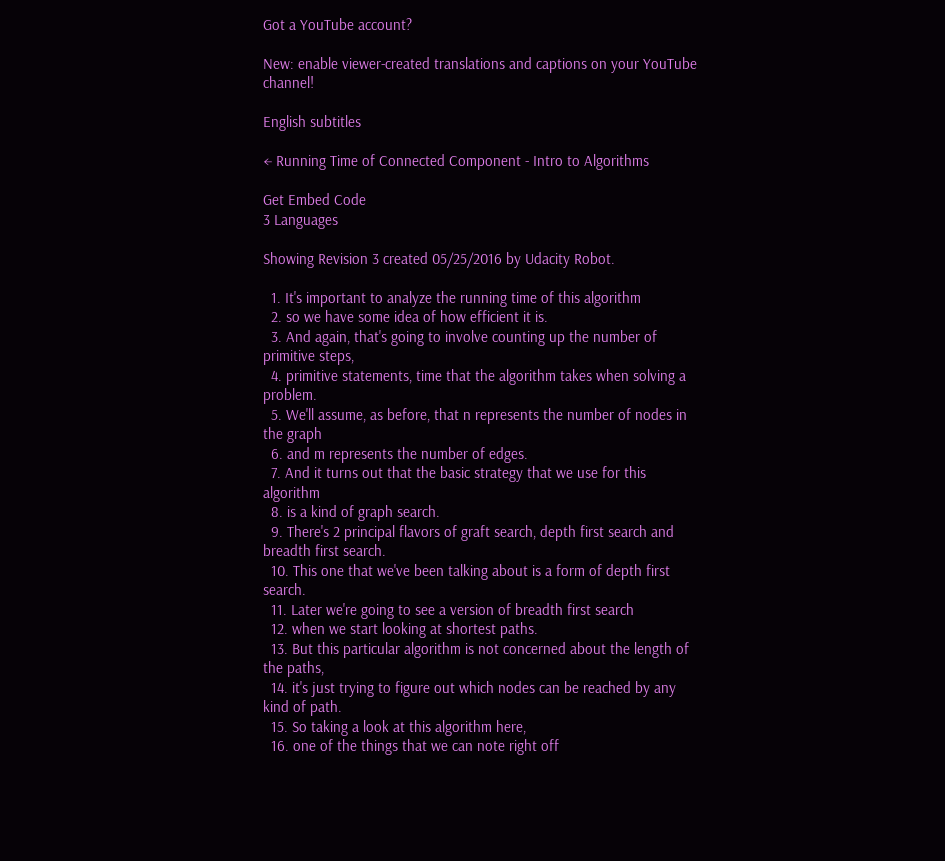Got a YouTube account?

New: enable viewer-created translations and captions on your YouTube channel!

English subtitles

← Running Time of Connected Component - Intro to Algorithms

Get Embed Code
3 Languages

Showing Revision 3 created 05/25/2016 by Udacity Robot.

  1. It's important to analyze the running time of this algorithm
  2. so we have some idea of how efficient it is.
  3. And again, that's going to involve counting up the number of primitive steps,
  4. primitive statements, time that the algorithm takes when solving a problem.
  5. We'll assume, as before, that n represents the number of nodes in the graph
  6. and m represents the number of edges.
  7. And it turns out that the basic strategy that we use for this algorithm
  8. is a kind of graph search.
  9. There's 2 principal flavors of graft search, depth first search and breadth first search.
  10. This one that we've been talking about is a form of depth first search.
  11. Later we're going to see a version of breadth first search
  12. when we start looking at shortest paths.
  13. But this particular algorithm is not concerned about the length of the paths,
  14. it's just trying to figure out which nodes can be reached by any kind of path.
  15. So taking a look at this algorithm here,
  16. one of the things that we can note right off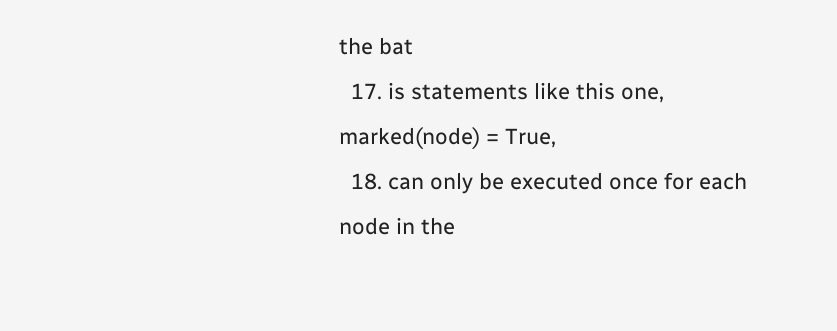the bat
  17. is statements like this one, marked(node) = True,
  18. can only be executed once for each node in the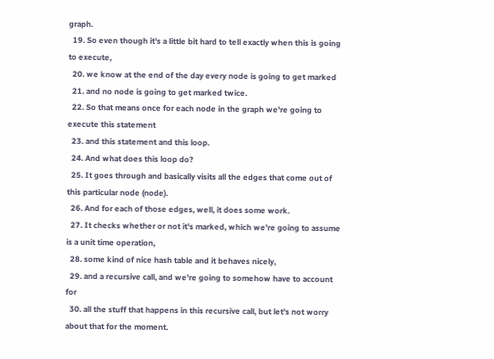graph.
  19. So even though it's a little bit hard to tell exactly when this is going to execute,
  20. we know at the end of the day every node is going to get marked
  21. and no node is going to get marked twice.
  22. So that means once for each node in the graph we're going to execute this statement
  23. and this statement and this loop.
  24. And what does this loop do?
  25. It goes through and basically visits all the edges that come out of this particular node (node).
  26. And for each of those edges, well, it does some work.
  27. It checks whether or not it's marked, which we're going to assume is a unit time operation,
  28. some kind of nice hash table and it behaves nicely,
  29. and a recursive call, and we're going to somehow have to account for
  30. all the stuff that happens in this recursive call, but let's not worry about that for the moment.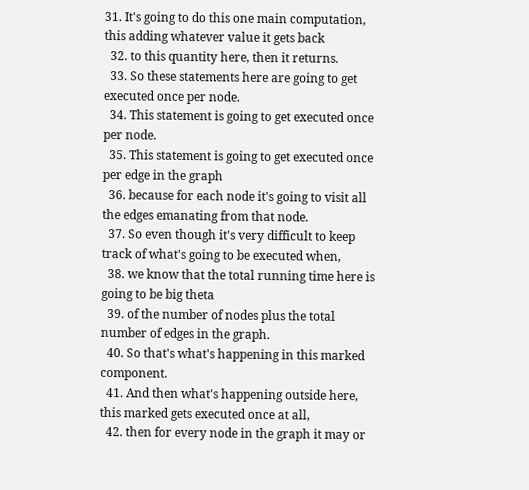31. It's going to do this one main computation, this adding whatever value it gets back
  32. to this quantity here, then it returns.
  33. So these statements here are going to get executed once per node.
  34. This statement is going to get executed once per node.
  35. This statement is going to get executed once per edge in the graph
  36. because for each node it's going to visit all the edges emanating from that node.
  37. So even though it's very difficult to keep track of what's going to be executed when,
  38. we know that the total running time here is going to be big theta
  39. of the number of nodes plus the total number of edges in the graph.
  40. So that's what's happening in this marked component.
  41. And then what's happening outside here, this marked gets executed once at all,
  42. then for every node in the graph it may or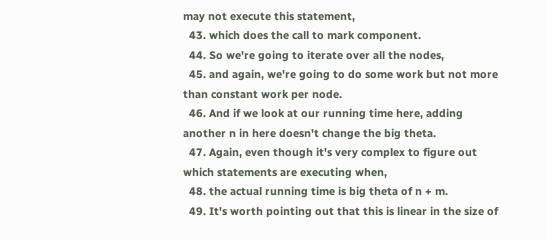may not execute this statement,
  43. which does the call to mark component.
  44. So we're going to iterate over all the nodes,
  45. and again, we're going to do some work but not more than constant work per node.
  46. And if we look at our running time here, adding another n in here doesn't change the big theta.
  47. Again, even though it's very complex to figure out which statements are executing when,
  48. the actual running time is big theta of n + m.
  49. It's worth pointing out that this is linear in the size of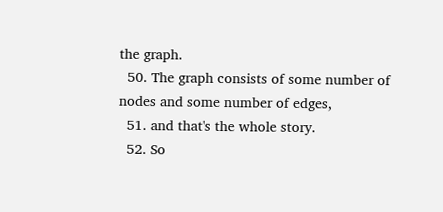the graph.
  50. The graph consists of some number of nodes and some number of edges,
  51. and that's the whole story.
  52. So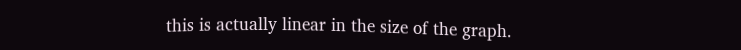this is actually linear in the size of the graph.